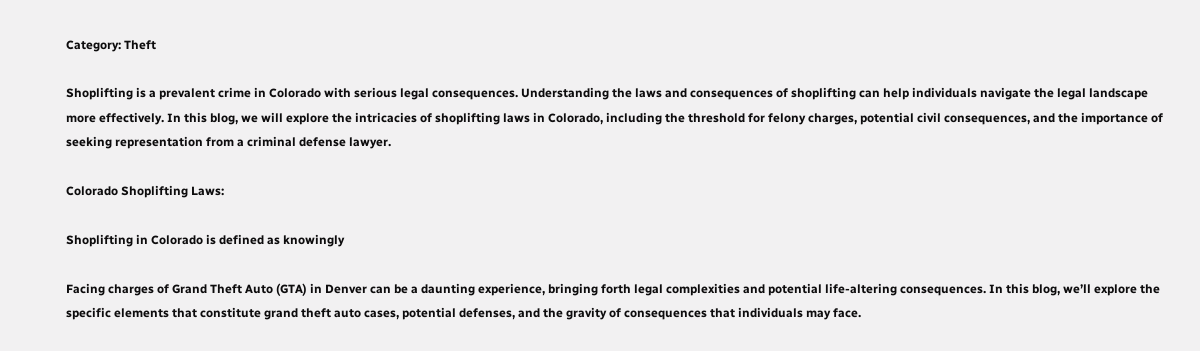Category: Theft

Shoplifting is a prevalent crime in Colorado with serious legal consequences. Understanding the laws and consequences of shoplifting can help individuals navigate the legal landscape more effectively. In this blog, we will explore the intricacies of shoplifting laws in Colorado, including the threshold for felony charges, potential civil consequences, and the importance of seeking representation from a criminal defense lawyer.

Colorado Shoplifting Laws:

Shoplifting in Colorado is defined as knowingly

Facing charges of Grand Theft Auto (GTA) in Denver can be a daunting experience, bringing forth legal complexities and potential life-altering consequences. In this blog, we’ll explore the specific elements that constitute grand theft auto cases, potential defenses, and the gravity of consequences that individuals may face.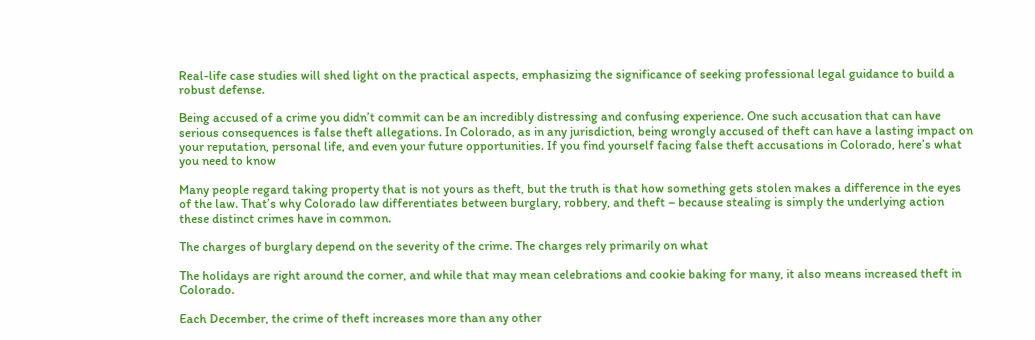Real-life case studies will shed light on the practical aspects, emphasizing the significance of seeking professional legal guidance to build a robust defense.

Being accused of a crime you didn’t commit can be an incredibly distressing and confusing experience. One such accusation that can have serious consequences is false theft allegations. In Colorado, as in any jurisdiction, being wrongly accused of theft can have a lasting impact on your reputation, personal life, and even your future opportunities. If you find yourself facing false theft accusations in Colorado, here’s what you need to know

Many people regard taking property that is not yours as theft, but the truth is that how something gets stolen makes a difference in the eyes of the law. That’s why Colorado law differentiates between burglary, robbery, and theft – because stealing is simply the underlying action these distinct crimes have in common.

The charges of burglary depend on the severity of the crime. The charges rely primarily on what

The holidays are right around the corner, and while that may mean celebrations and cookie baking for many, it also means increased theft in Colorado.

Each December, the crime of theft increases more than any other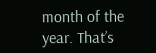month of the year. That’s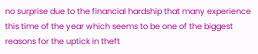no surprise due to the financial hardship that many experience this time of the year which seems to be one of the biggest reasons for the uptick in theft